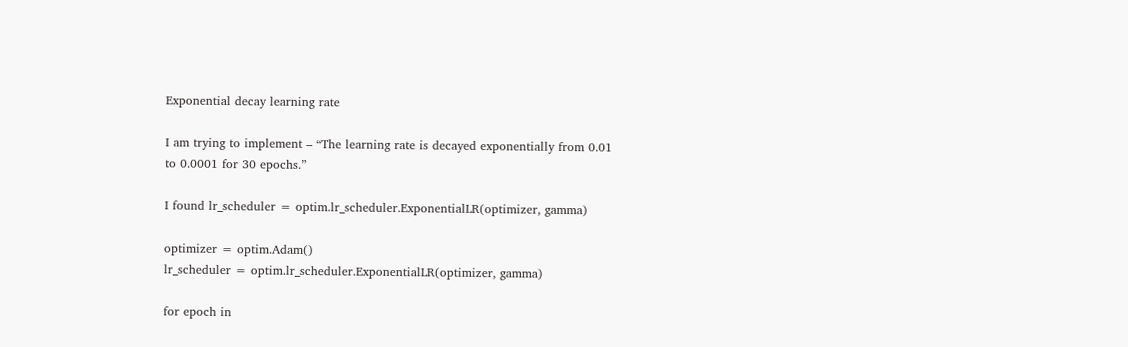Exponential decay learning rate

I am trying to implement – “The learning rate is decayed exponentially from 0.01 to 0.0001 for 30 epochs.”

I found lr_scheduler = optim.lr_scheduler.ExponentialLR(optimizer, gamma)

optimizer = optim.Adam()
lr_scheduler = optim.lr_scheduler.ExponentialLR(optimizer, gamma)

for epoch in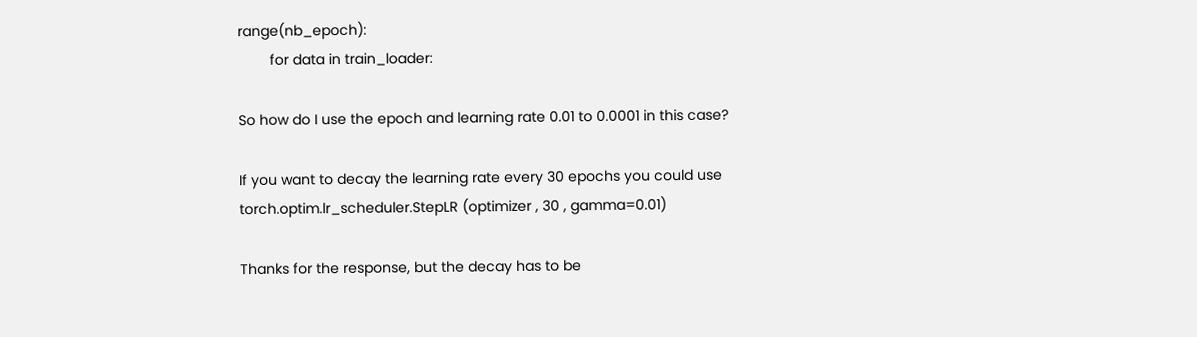range(nb_epoch):
        for data in train_loader:

So how do I use the epoch and learning rate 0.01 to 0.0001 in this case?

If you want to decay the learning rate every 30 epochs you could use
torch.optim.lr_scheduler.StepLR (optimizer , 30 , gamma=0.01)

Thanks for the response, but the decay has to be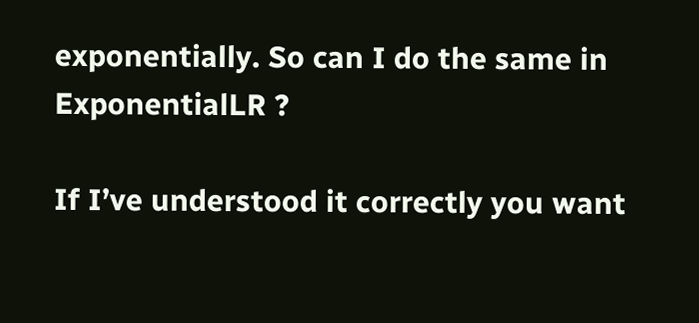exponentially. So can I do the same in ExponentialLR ?

If I’ve understood it correctly you want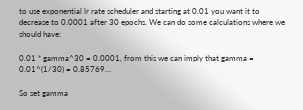to use exponential lr rate scheduler and starting at 0.01 you want it to decrease to 0.0001 after 30 epochs. We can do some calculations where we should have:

0.01 * gamma^30 = 0.0001, from this we can imply that gamma = 0.01^(1/30) = 0.85769…

So set gamma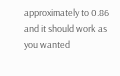approximately to 0.86 and it should work as you wanted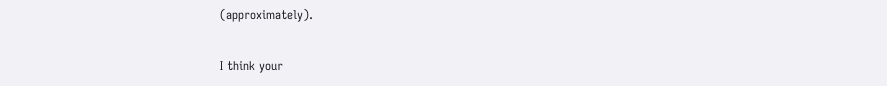(approximately).

I think your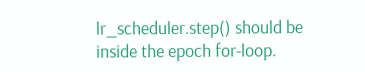lr_scheduler.step() should be inside the epoch for-loop.